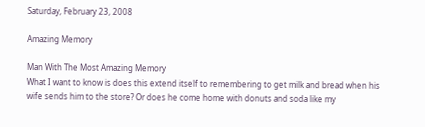Saturday, February 23, 2008

Amazing Memory

Man With The Most Amazing Memory
What I want to know is does this extend itself to remembering to get milk and bread when his wife sends him to the store? Or does he come home with donuts and soda like my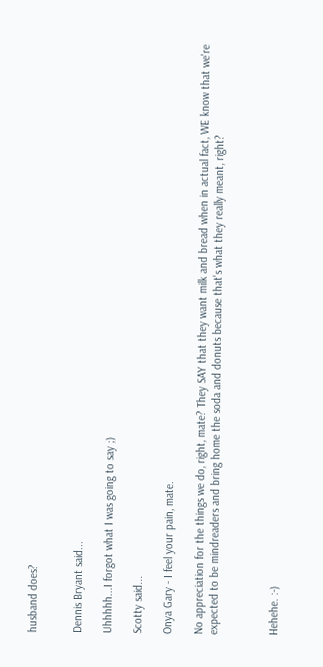husband does?


Dennis Bryant said...

Uhhhhh...I forgot what I was going to say ;)

Scotty said...

Onya Gary - I feel your pain, mate.

No appreciation for the things we do, right, mate? They SAY that they want milk and bread when in actual fact, WE know that we're expected to be mindreaders and bring home the soda and donuts because that's what they really meant, right?



Hehehe. :-)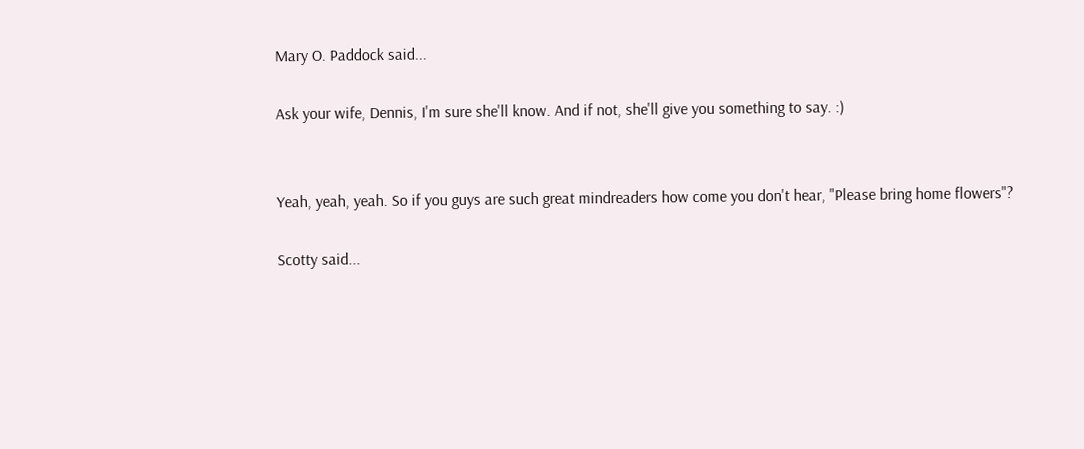Mary O. Paddock said...

Ask your wife, Dennis, I'm sure she'll know. And if not, she'll give you something to say. :)


Yeah, yeah, yeah. So if you guys are such great mindreaders how come you don't hear, "Please bring home flowers"?

Scotty said...